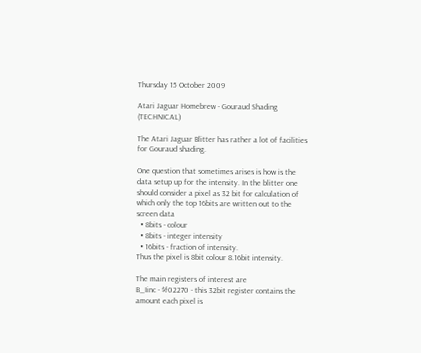Thursday 15 October 2009

Atari Jaguar Homebrew - Gouraud Shading (TECHNICAL)

The Atari Jaguar Blitter has rather a lot of facilities for Gouraud shading.

One question that sometimes arises is how is the data setup up for the intensity. In the blitter one should consider a pixel as 32 bit for calculation of which only the top 16bits are written out to the screen data
  • 8bits - colour
  • 8bits - integer intensity
  • 16bits - fraction of intensity.
Thus the pixel is 8bit colour 8.16bit intensity.

The main registers of interest are
B_Iinc - $f02270 - this 32bit register contains the amount each pixel is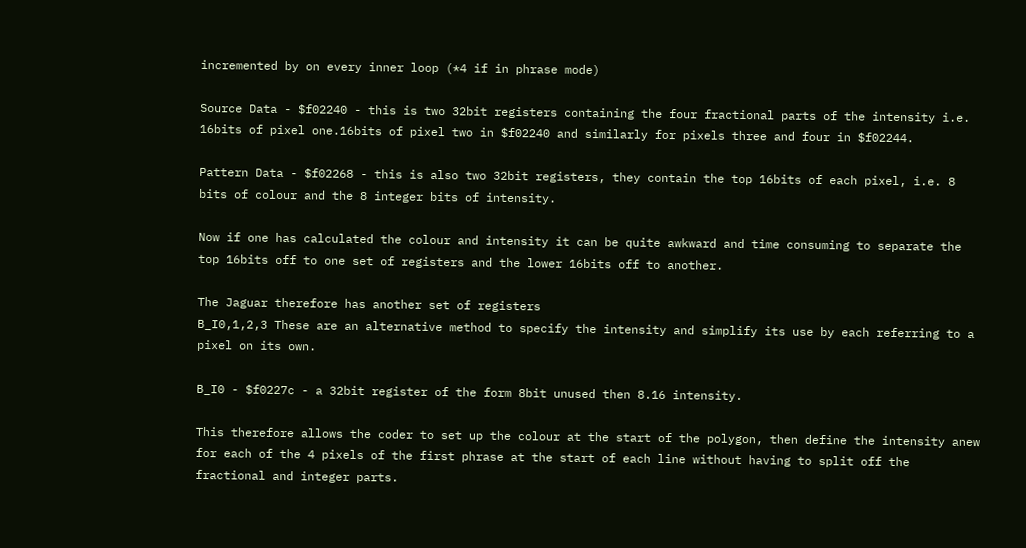incremented by on every inner loop (*4 if in phrase mode)

Source Data - $f02240 - this is two 32bit registers containing the four fractional parts of the intensity i.e. 16bits of pixel one.16bits of pixel two in $f02240 and similarly for pixels three and four in $f02244.

Pattern Data - $f02268 - this is also two 32bit registers, they contain the top 16bits of each pixel, i.e. 8 bits of colour and the 8 integer bits of intensity.

Now if one has calculated the colour and intensity it can be quite awkward and time consuming to separate the top 16bits off to one set of registers and the lower 16bits off to another.

The Jaguar therefore has another set of registers
B_I0,1,2,3 These are an alternative method to specify the intensity and simplify its use by each referring to a pixel on its own.

B_I0 - $f0227c - a 32bit register of the form 8bit unused then 8.16 intensity.

This therefore allows the coder to set up the colour at the start of the polygon, then define the intensity anew for each of the 4 pixels of the first phrase at the start of each line without having to split off the fractional and integer parts.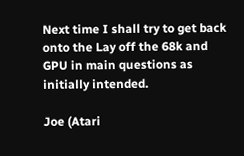Next time I shall try to get back onto the Lay off the 68k and GPU in main questions as initially intended.

Joe (Atari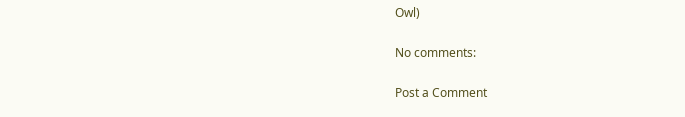Owl)

No comments:

Post a Comment